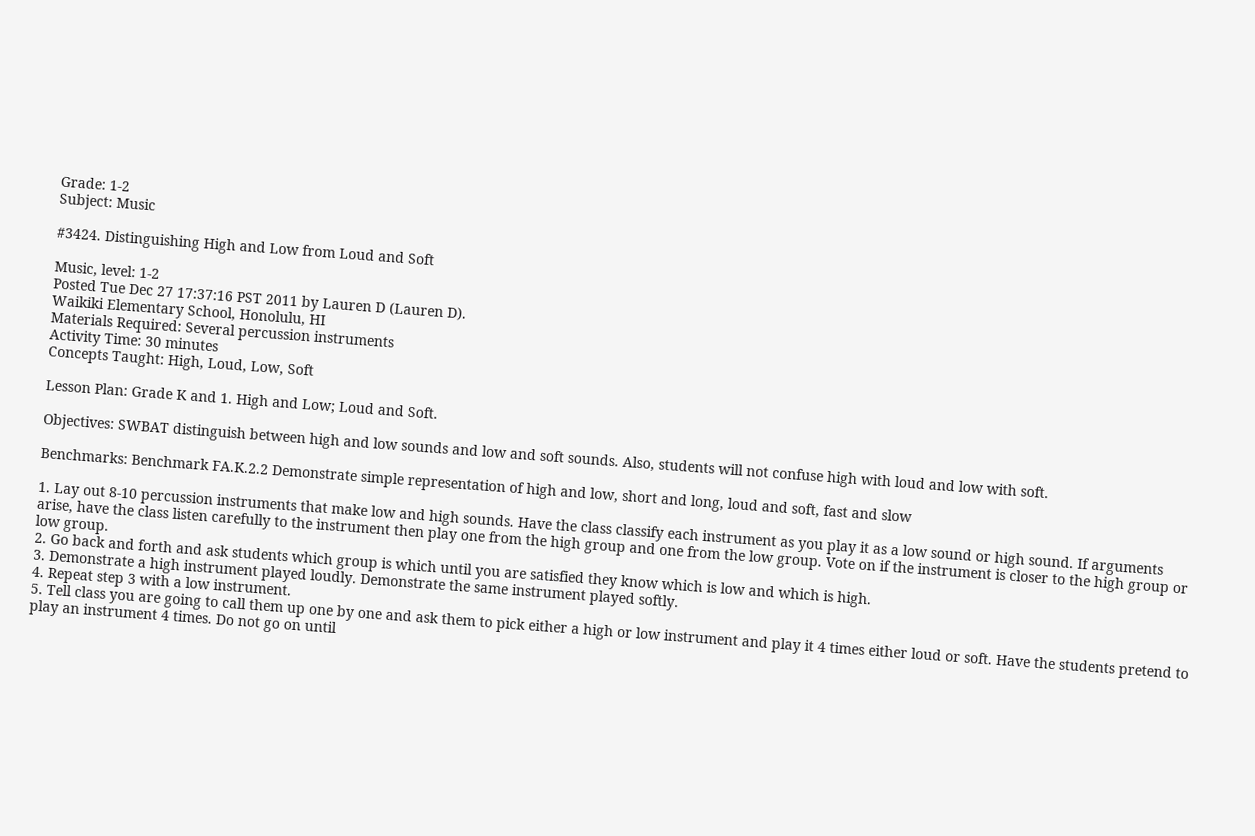Grade: 1-2
Subject: Music

#3424. Distinguishing High and Low from Loud and Soft

Music, level: 1-2
Posted Tue Dec 27 17:37:16 PST 2011 by Lauren D (Lauren D).
Waikiki Elementary School, Honolulu, HI
Materials Required: Several percussion instruments
Activity Time: 30 minutes
Concepts Taught: High, Loud, Low, Soft

Lesson Plan: Grade K and 1. High and Low; Loud and Soft.

Objectives: SWBAT distinguish between high and low sounds and low and soft sounds. Also, students will not confuse high with loud and low with soft.

Benchmarks: Benchmark FA.K.2.2 Demonstrate simple representation of high and low, short and long, loud and soft, fast and slow

1. Lay out 8-10 percussion instruments that make low and high sounds. Have the class classify each instrument as you play it as a low sound or high sound. If arguments arise, have the class listen carefully to the instrument then play one from the high group and one from the low group. Vote on if the instrument is closer to the high group or low group.
2. Go back and forth and ask students which group is which until you are satisfied they know which is low and which is high.
3. Demonstrate a high instrument played loudly. Demonstrate the same instrument played softly.
4. Repeat step 3 with a low instrument.
5. Tell class you are going to call them up one by one and ask them to pick either a high or low instrument and play it 4 times either loud or soft. Have the students pretend to play an instrument 4 times. Do not go on until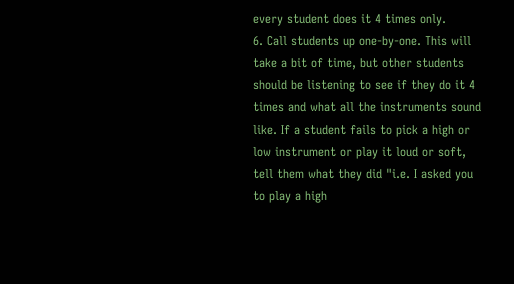every student does it 4 times only.
6. Call students up one-by-one. This will take a bit of time, but other students should be listening to see if they do it 4 times and what all the instruments sound like. If a student fails to pick a high or low instrument or play it loud or soft, tell them what they did "i.e. I asked you to play a high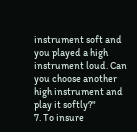instrument soft and you played a high instrument loud. Can you choose another high instrument and play it softly?"
7. To insure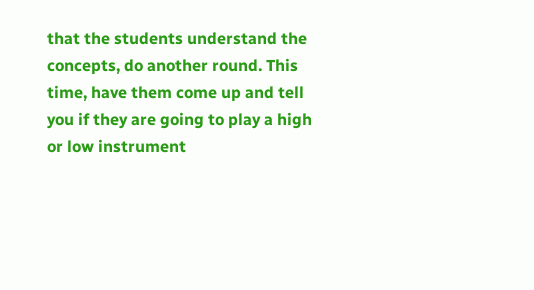that the students understand the concepts, do another round. This time, have them come up and tell you if they are going to play a high or low instrument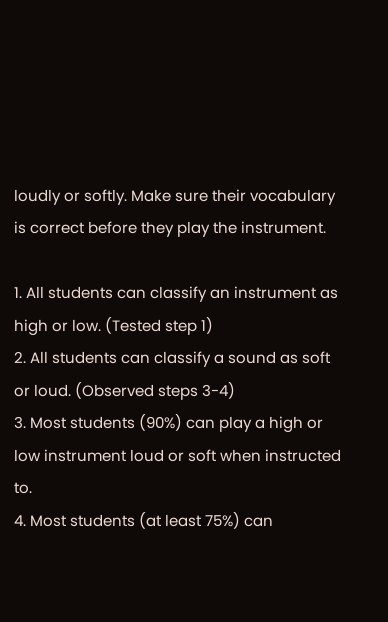loudly or softly. Make sure their vocabulary is correct before they play the instrument.

1. All students can classify an instrument as high or low. (Tested step 1)
2. All students can classify a sound as soft or loud. (Observed steps 3-4)
3. Most students (90%) can play a high or low instrument loud or soft when instructed to.
4. Most students (at least 75%) can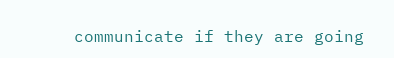communicate if they are going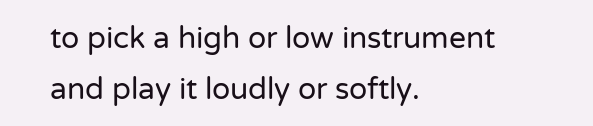to pick a high or low instrument and play it loudly or softly.